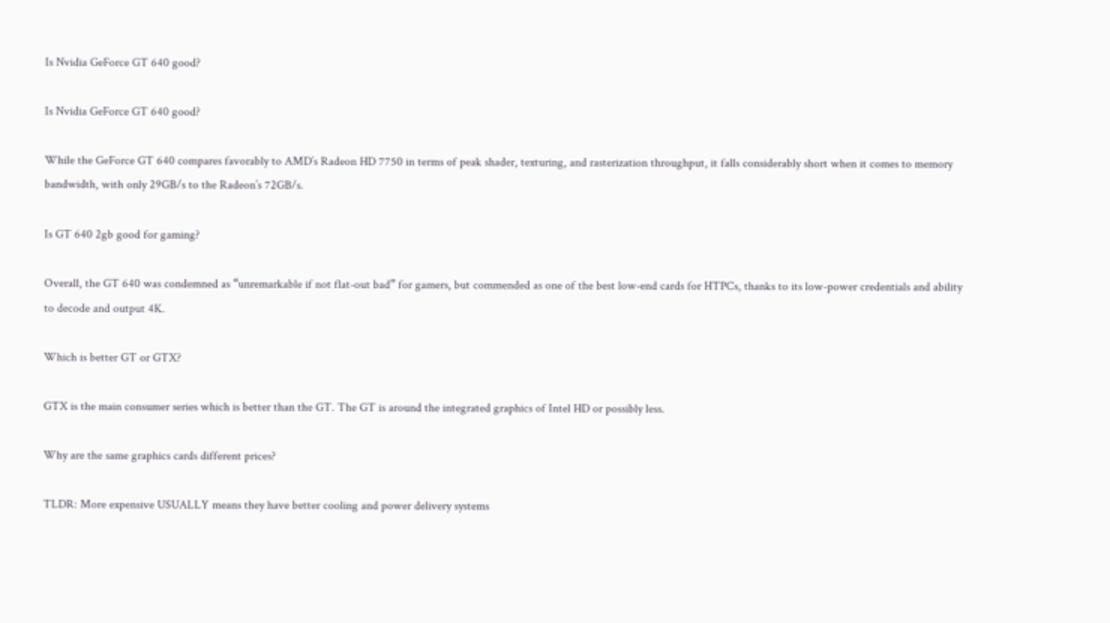Is Nvidia GeForce GT 640 good?

Is Nvidia GeForce GT 640 good?

While the GeForce GT 640 compares favorably to AMD’s Radeon HD 7750 in terms of peak shader, texturing, and rasterization throughput, it falls considerably short when it comes to memory bandwidth, with only 29GB/s to the Radeon’s 72GB/s.

Is GT 640 2gb good for gaming?

Overall, the GT 640 was condemned as “unremarkable if not flat-out bad” for gamers, but commended as one of the best low-end cards for HTPCs, thanks to its low-power credentials and ability to decode and output 4K.

Which is better GT or GTX?

GTX is the main consumer series which is better than the GT. The GT is around the integrated graphics of Intel HD or possibly less.

Why are the same graphics cards different prices?

TLDR: More expensive USUALLY means they have better cooling and power delivery systems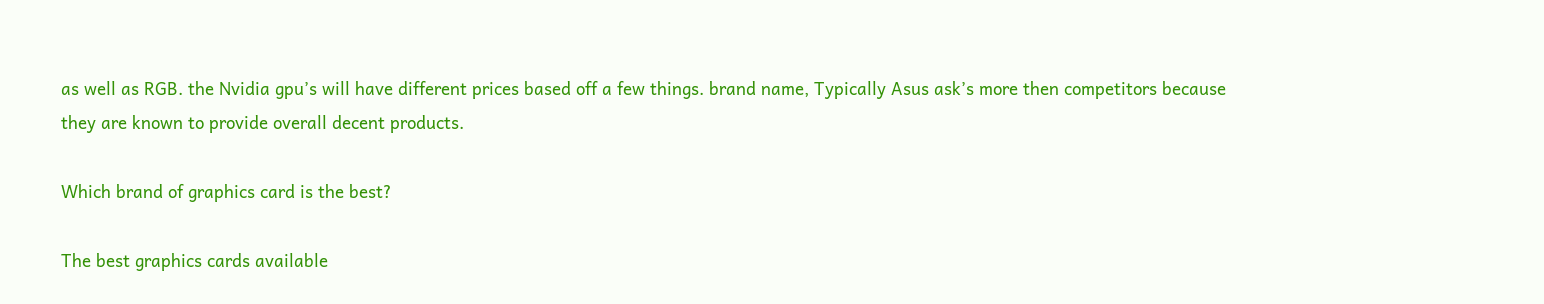as well as RGB. the Nvidia gpu’s will have different prices based off a few things. brand name, Typically Asus ask’s more then competitors because they are known to provide overall decent products.

Which brand of graphics card is the best?

The best graphics cards available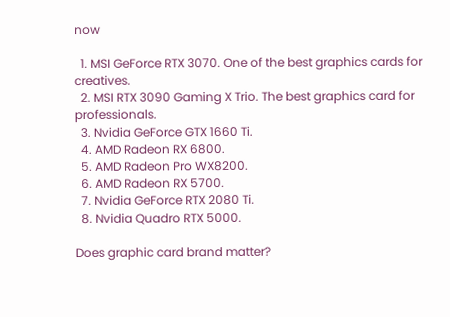now

  1. MSI GeForce RTX 3070. One of the best graphics cards for creatives.
  2. MSI RTX 3090 Gaming X Trio. The best graphics card for professionals.
  3. Nvidia GeForce GTX 1660 Ti.
  4. AMD Radeon RX 6800.
  5. AMD Radeon Pro WX8200.
  6. AMD Radeon RX 5700.
  7. Nvidia GeForce RTX 2080 Ti.
  8. Nvidia Quadro RTX 5000.

Does graphic card brand matter?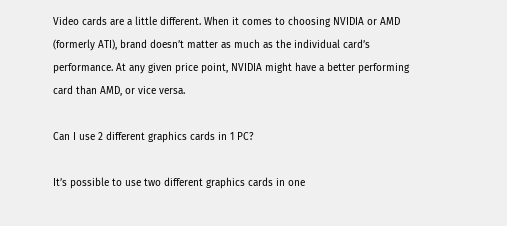Video cards are a little different. When it comes to choosing NVIDIA or AMD (formerly ATI), brand doesn’t matter as much as the individual card’s performance. At any given price point, NVIDIA might have a better performing card than AMD, or vice versa.

Can I use 2 different graphics cards in 1 PC?

It’s possible to use two different graphics cards in one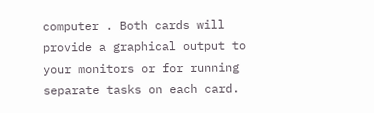computer . Both cards will provide a graphical output to your monitors or for running separate tasks on each card.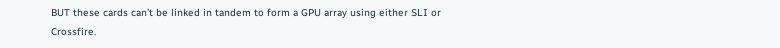BUT these cards can’t be linked in tandem to form a GPU array using either SLI or Crossfire.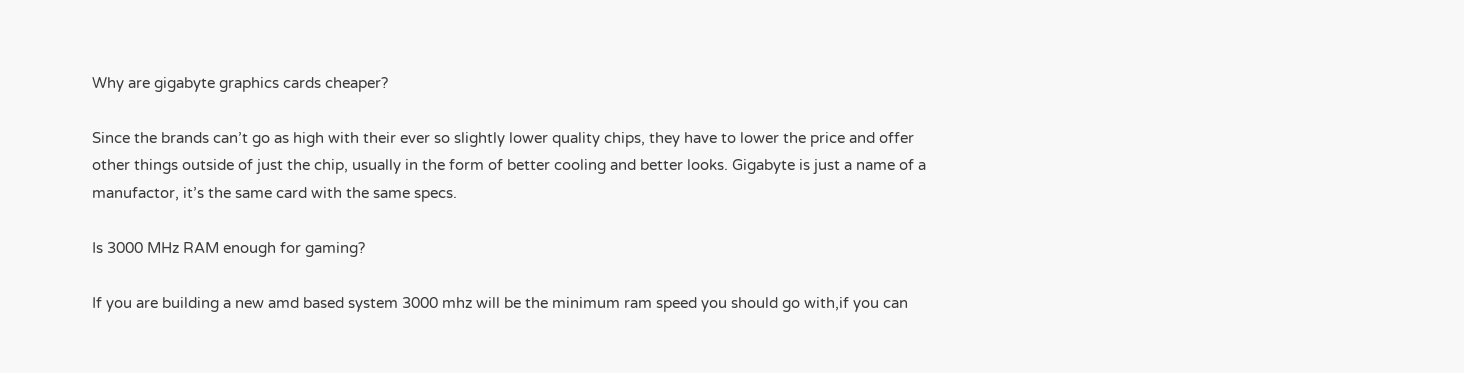Why are gigabyte graphics cards cheaper?

Since the brands can’t go as high with their ever so slightly lower quality chips, they have to lower the price and offer other things outside of just the chip, usually in the form of better cooling and better looks. Gigabyte is just a name of a manufactor, it’s the same card with the same specs.

Is 3000 MHz RAM enough for gaming?

If you are building a new amd based system 3000 mhz will be the minimum ram speed you should go with,if you can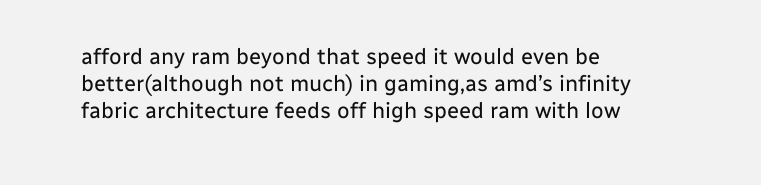afford any ram beyond that speed it would even be better(although not much) in gaming,as amd’s infinity fabric architecture feeds off high speed ram with low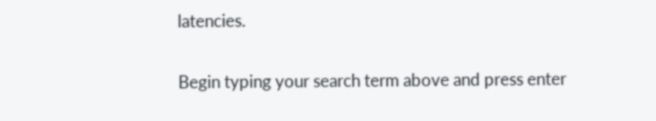latencies.

Begin typing your search term above and press enter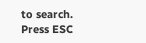to search. Press ESC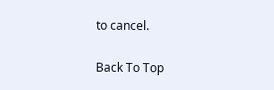to cancel.

Back To Top